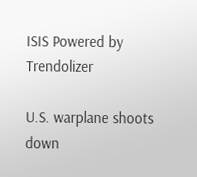ISIS Powered by Trendolizer

U.S. warplane shoots down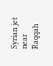Syrian jet near Raqqah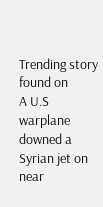Trending story found on
A U.S warplane downed a Syrian jet on near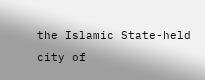the Islamic State-held city of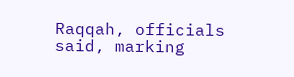Raqqah, officials said, marking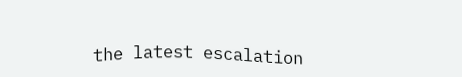the latest escalation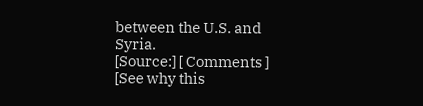between the U.S. and Syria.
[Source:] [ Comments ] [See why this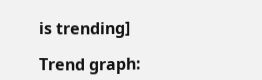is trending]

Trend graph: